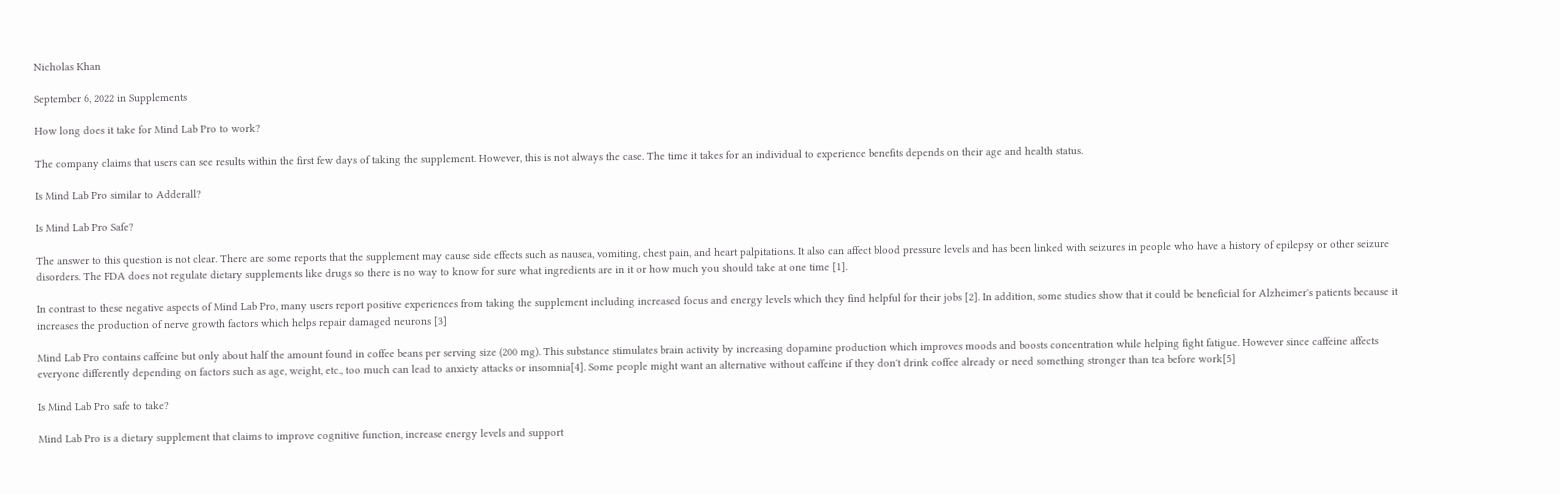Nicholas Khan

September 6, 2022 in Supplements

How long does it take for Mind Lab Pro to work?

The company claims that users can see results within the first few days of taking the supplement. However, this is not always the case. The time it takes for an individual to experience benefits depends on their age and health status.

Is Mind Lab Pro similar to Adderall?

Is Mind Lab Pro Safe?

The answer to this question is not clear. There are some reports that the supplement may cause side effects such as nausea, vomiting, chest pain, and heart palpitations. It also can affect blood pressure levels and has been linked with seizures in people who have a history of epilepsy or other seizure disorders. The FDA does not regulate dietary supplements like drugs so there is no way to know for sure what ingredients are in it or how much you should take at one time [1].

In contrast to these negative aspects of Mind Lab Pro, many users report positive experiences from taking the supplement including increased focus and energy levels which they find helpful for their jobs [2]. In addition, some studies show that it could be beneficial for Alzheimer's patients because it increases the production of nerve growth factors which helps repair damaged neurons [3]

Mind Lab Pro contains caffeine but only about half the amount found in coffee beans per serving size (200 mg). This substance stimulates brain activity by increasing dopamine production which improves moods and boosts concentration while helping fight fatigue. However since caffeine affects everyone differently depending on factors such as age, weight, etc., too much can lead to anxiety attacks or insomnia[4]. Some people might want an alternative without caffeine if they don't drink coffee already or need something stronger than tea before work[5]

Is Mind Lab Pro safe to take?

Mind Lab Pro is a dietary supplement that claims to improve cognitive function, increase energy levels and support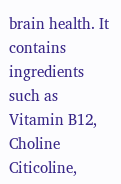brain health. It contains ingredients such as Vitamin B12, Choline Citicoline,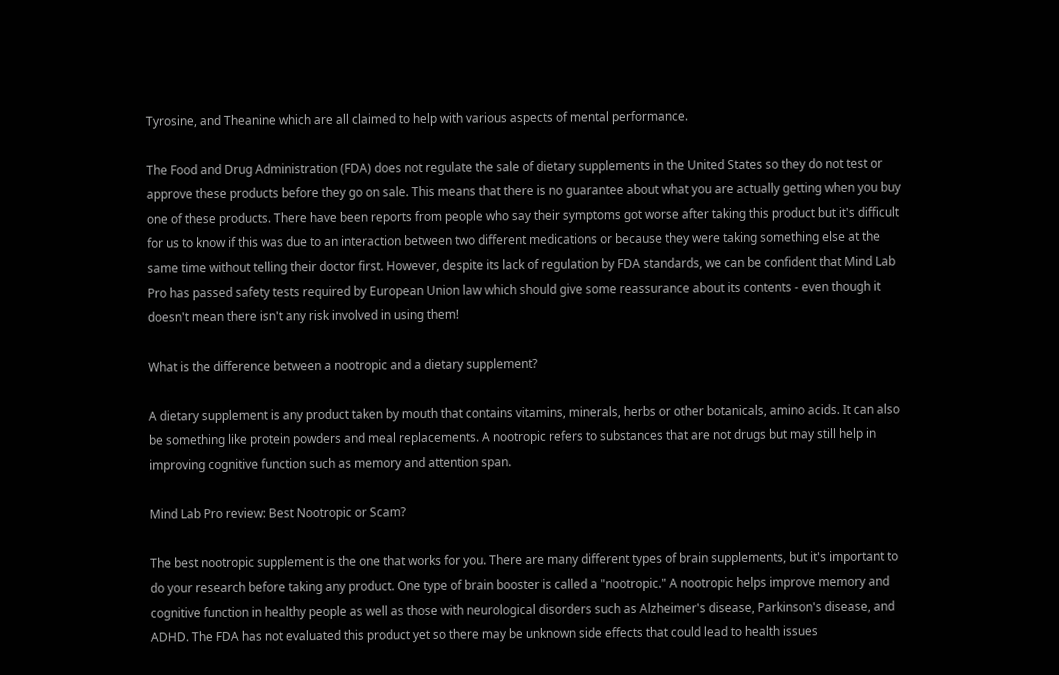Tyrosine, and Theanine which are all claimed to help with various aspects of mental performance.

The Food and Drug Administration (FDA) does not regulate the sale of dietary supplements in the United States so they do not test or approve these products before they go on sale. This means that there is no guarantee about what you are actually getting when you buy one of these products. There have been reports from people who say their symptoms got worse after taking this product but it's difficult for us to know if this was due to an interaction between two different medications or because they were taking something else at the same time without telling their doctor first. However, despite its lack of regulation by FDA standards, we can be confident that Mind Lab Pro has passed safety tests required by European Union law which should give some reassurance about its contents - even though it doesn't mean there isn't any risk involved in using them!

What is the difference between a nootropic and a dietary supplement?

A dietary supplement is any product taken by mouth that contains vitamins, minerals, herbs or other botanicals, amino acids. It can also be something like protein powders and meal replacements. A nootropic refers to substances that are not drugs but may still help in improving cognitive function such as memory and attention span.

Mind Lab Pro review: Best Nootropic or Scam?

The best nootropic supplement is the one that works for you. There are many different types of brain supplements, but it's important to do your research before taking any product. One type of brain booster is called a "nootropic." A nootropic helps improve memory and cognitive function in healthy people as well as those with neurological disorders such as Alzheimer's disease, Parkinson's disease, and ADHD. The FDA has not evaluated this product yet so there may be unknown side effects that could lead to health issues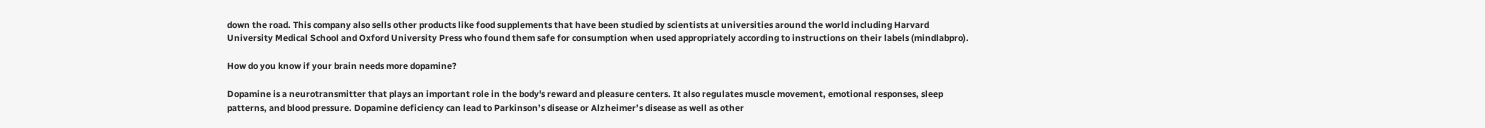down the road. This company also sells other products like food supplements that have been studied by scientists at universities around the world including Harvard University Medical School and Oxford University Press who found them safe for consumption when used appropriately according to instructions on their labels (mindlabpro).

How do you know if your brain needs more dopamine?

Dopamine is a neurotransmitter that plays an important role in the body's reward and pleasure centers. It also regulates muscle movement, emotional responses, sleep patterns, and blood pressure. Dopamine deficiency can lead to Parkinson’s disease or Alzheimer’s disease as well as other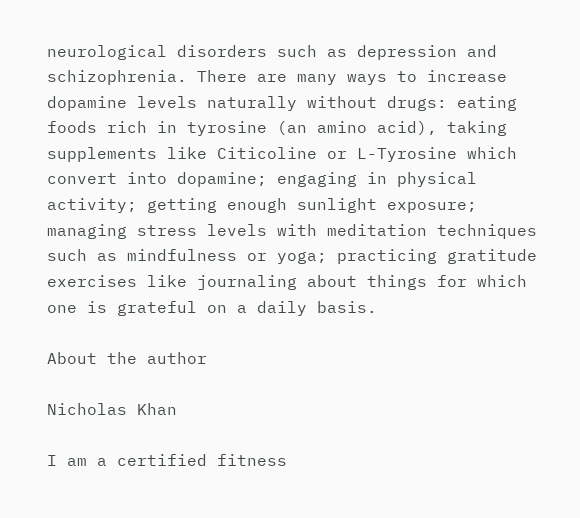neurological disorders such as depression and schizophrenia. There are many ways to increase dopamine levels naturally without drugs: eating foods rich in tyrosine (an amino acid), taking supplements like Citicoline or L-Tyrosine which convert into dopamine; engaging in physical activity; getting enough sunlight exposure; managing stress levels with meditation techniques such as mindfulness or yoga; practicing gratitude exercises like journaling about things for which one is grateful on a daily basis.

About the author

Nicholas Khan

I am a certified fitness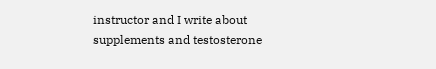instructor and I write about supplements and testosterone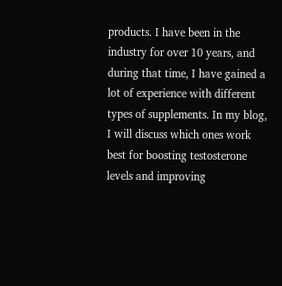products. I have been in the industry for over 10 years, and during that time, I have gained a lot of experience with different types of supplements. In my blog, I will discuss which ones work best for boosting testosterone levels and improving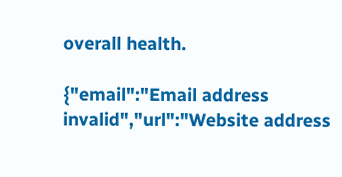overall health.

{"email":"Email address invalid","url":"Website address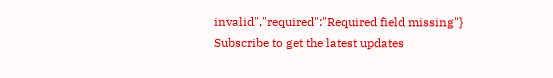invalid","required":"Required field missing"}
Subscribe to get the latest updates